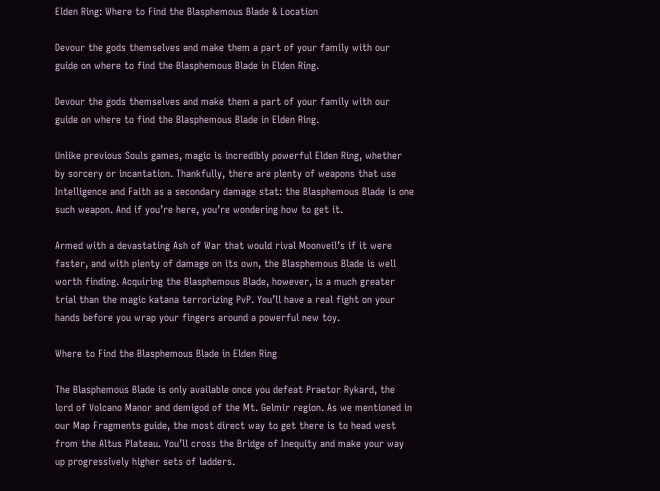Elden Ring: Where to Find the Blasphemous Blade & Location

Devour the gods themselves and make them a part of your family with our guide on where to find the Blasphemous Blade in Elden Ring.

Devour the gods themselves and make them a part of your family with our guide on where to find the Blasphemous Blade in Elden Ring.

Unlike previous Souls games, magic is incredibly powerful Elden Ring, whether by sorcery or incantation. Thankfully, there are plenty of weapons that use Intelligence and Faith as a secondary damage stat: the Blasphemous Blade is one such weapon. And if you’re here, you’re wondering how to get it.

Armed with a devastating Ash of War that would rival Moonveil’s if it were faster, and with plenty of damage on its own, the Blasphemous Blade is well worth finding. Acquiring the Blasphemous Blade, however, is a much greater trial than the magic katana terrorizing PvP. You’ll have a real fight on your hands before you wrap your fingers around a powerful new toy.

Where to Find the Blasphemous Blade in Elden Ring

The Blasphemous Blade is only available once you defeat Praetor Rykard, the lord of Volcano Manor and demigod of the Mt. Gelmir region. As we mentioned in our Map Fragments guide, the most direct way to get there is to head west from the Altus Plateau. You’ll cross the Bridge of Inequity and make your way up progressively higher sets of ladders.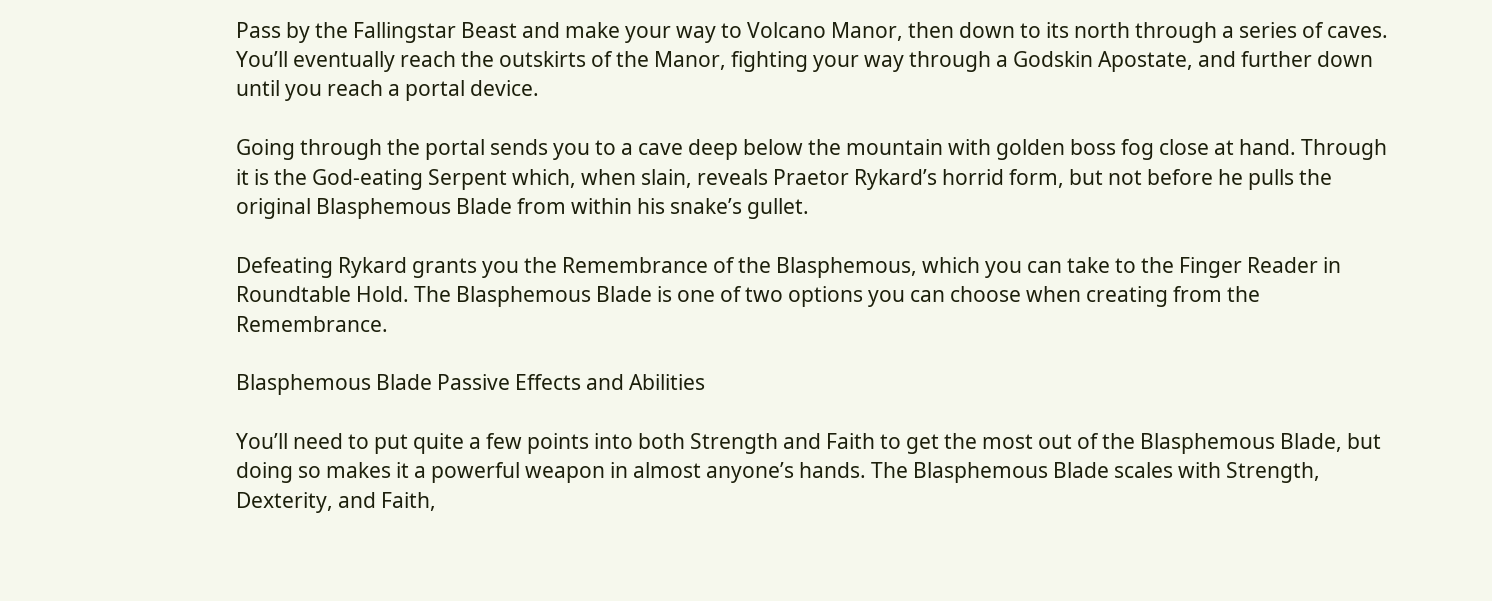Pass by the Fallingstar Beast and make your way to Volcano Manor, then down to its north through a series of caves. You’ll eventually reach the outskirts of the Manor, fighting your way through a Godskin Apostate, and further down until you reach a portal device.

Going through the portal sends you to a cave deep below the mountain with golden boss fog close at hand. Through it is the God-eating Serpent which, when slain, reveals Praetor Rykard’s horrid form, but not before he pulls the original Blasphemous Blade from within his snake’s gullet.

Defeating Rykard grants you the Remembrance of the Blasphemous, which you can take to the Finger Reader in Roundtable Hold. The Blasphemous Blade is one of two options you can choose when creating from the Remembrance.

Blasphemous Blade Passive Effects and Abilities

You’ll need to put quite a few points into both Strength and Faith to get the most out of the Blasphemous Blade, but doing so makes it a powerful weapon in almost anyone’s hands. The Blasphemous Blade scales with Strength, Dexterity, and Faith,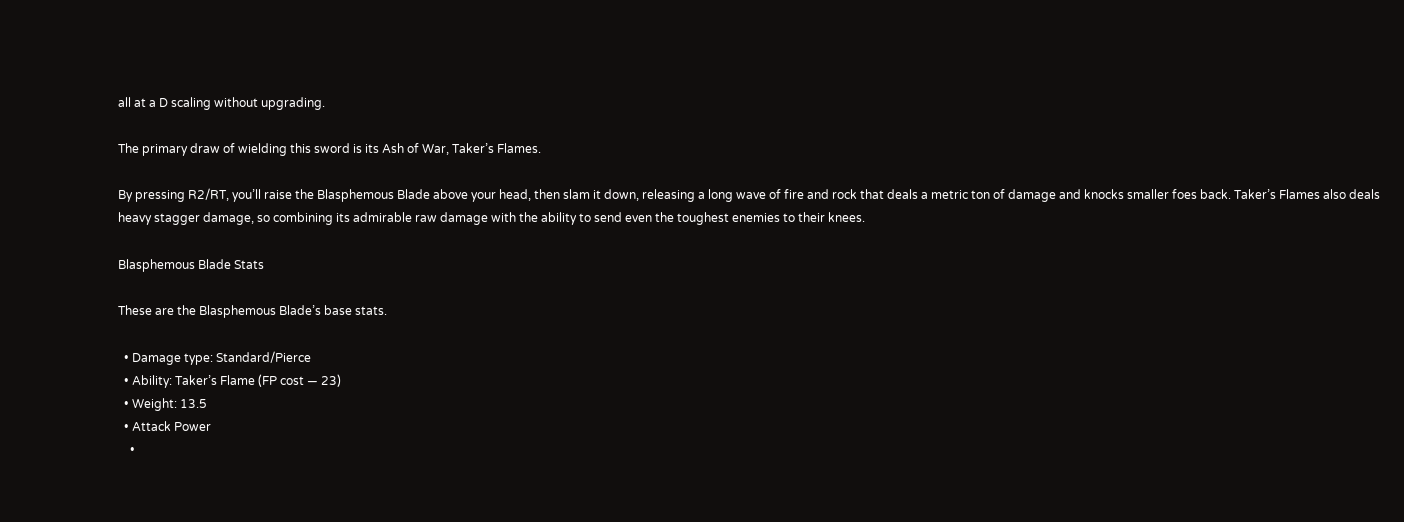all at a D scaling without upgrading.

The primary draw of wielding this sword is its Ash of War, Taker’s Flames.

By pressing R2/RT, you’ll raise the Blasphemous Blade above your head, then slam it down, releasing a long wave of fire and rock that deals a metric ton of damage and knocks smaller foes back. Taker’s Flames also deals heavy stagger damage, so combining its admirable raw damage with the ability to send even the toughest enemies to their knees.

Blasphemous Blade Stats

These are the Blasphemous Blade’s base stats.

  • Damage type: Standard/Pierce
  • Ability: Taker’s Flame (FP cost — 23)
  • Weight: 13.5
  • Attack Power
    •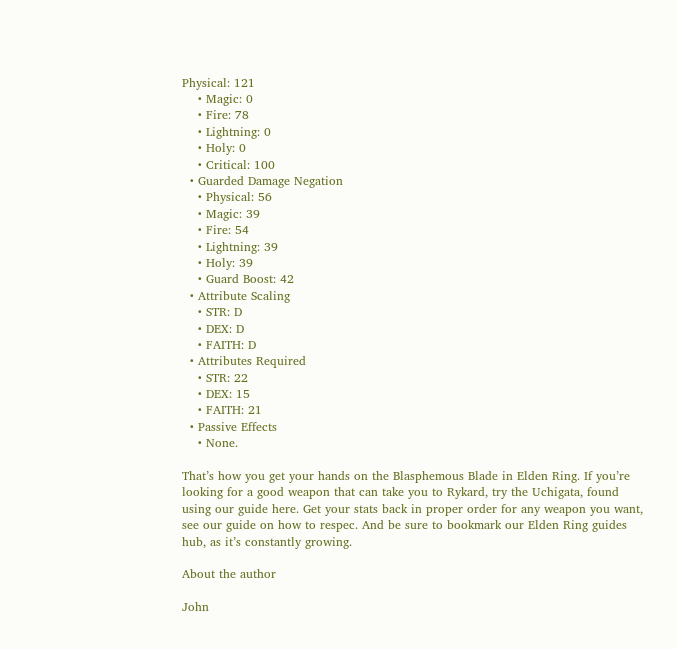Physical: 121
    • Magic: 0
    • Fire: 78
    • Lightning: 0
    • Holy: 0
    • Critical: 100
  • Guarded Damage Negation
    • Physical: 56
    • Magic: 39
    • Fire: 54
    • Lightning: 39
    • Holy: 39
    • Guard Boost: 42
  • Attribute Scaling
    • STR: D
    • DEX: D
    • FAITH: D
  • Attributes Required
    • STR: 22
    • DEX: 15
    • FAITH: 21
  • Passive Effects
    • None.

That’s how you get your hands on the Blasphemous Blade in Elden Ring. If you’re looking for a good weapon that can take you to Rykard, try the Uchigata, found using our guide here. Get your stats back in proper order for any weapon you want, see our guide on how to respec. And be sure to bookmark our Elden Ring guides hub, as it’s constantly growing.

About the author

John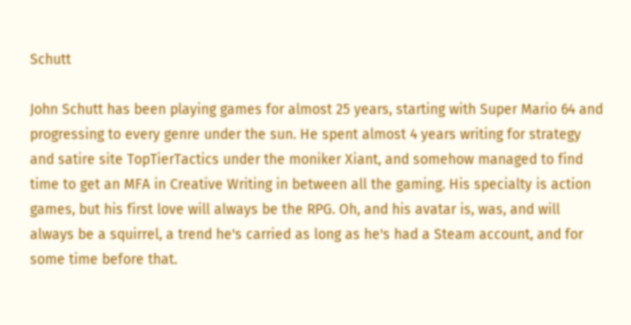Schutt

John Schutt has been playing games for almost 25 years, starting with Super Mario 64 and progressing to every genre under the sun. He spent almost 4 years writing for strategy and satire site TopTierTactics under the moniker Xiant, and somehow managed to find time to get an MFA in Creative Writing in between all the gaming. His specialty is action games, but his first love will always be the RPG. Oh, and his avatar is, was, and will always be a squirrel, a trend he's carried as long as he's had a Steam account, and for some time before that.